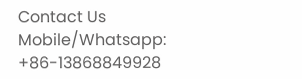Contact Us
Mobile/Whatsapp: +86-13868849928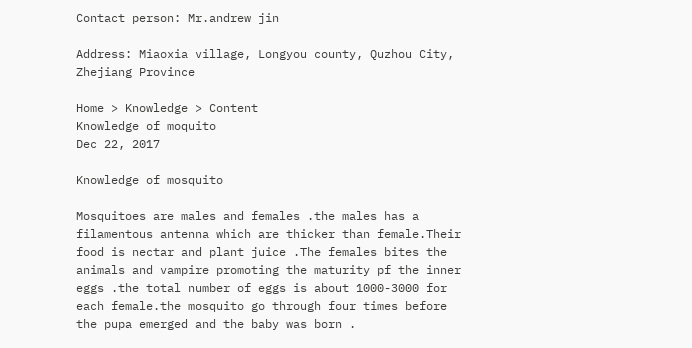Contact person: Mr.andrew jin

Address: Miaoxia village, Longyou county, Quzhou City, Zhejiang Province

Home > Knowledge > Content
Knowledge of moquito
Dec 22, 2017

Knowledge of mosquito

Mosquitoes are males and females .the males has a filamentous antenna which are thicker than female.Their food is nectar and plant juice .The females bites the animals and vampire promoting the maturity pf the inner eggs .the total number of eggs is about 1000-3000 for each female.the mosquito go through four times before the pupa emerged and the baby was born .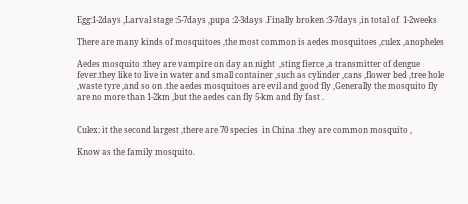Egg:1-2days ,Larval stage :5-7days ,pupa :2-3days .Finally broken :3-7days ,in total of  1-2weeks

There are many kinds of mosquitoes ,the most common is aedes mosquitoes ,culex ,anopheles

Aedes mosquito :they are vampire on day an night  ,sting fierce ,a transmitter of dengue fever.they like to live in water and small container ,such as cylinder ,cans ,flower bed ,tree hole ,waste tyre ,and so on .the aedes mosquitoes are evil and good fly ,Generally the mosquito fly are no more than 1-2km ,but the aedes can fly 5-km and fly fast .


Culex: it the second largest ,there are 70 species  in China .they are common mosquito ,

Know as the family mosquito.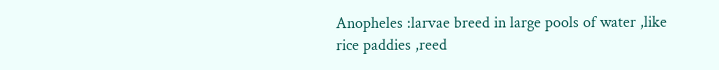Anopheles :larvae breed in large pools of water ,like rice paddies ,reed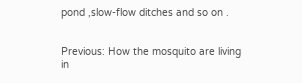pond ,slow-flow ditches and so on .


Previous: How the mosquito are living in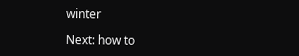winter

Next: how to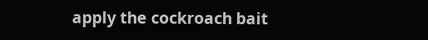apply the cockroach bait